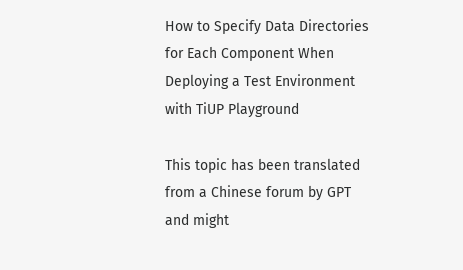How to Specify Data Directories for Each Component When Deploying a Test Environment with TiUP Playground

This topic has been translated from a Chinese forum by GPT and might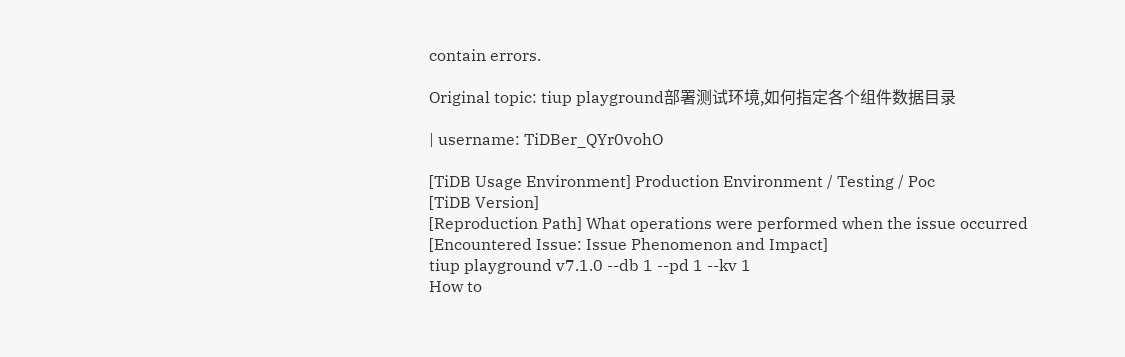contain errors.

Original topic: tiup playground部署测试环境,如何指定各个组件数据目录

| username: TiDBer_QYr0vohO

[TiDB Usage Environment] Production Environment / Testing / Poc
[TiDB Version]
[Reproduction Path] What operations were performed when the issue occurred
[Encountered Issue: Issue Phenomenon and Impact]
tiup playground v7.1.0 --db 1 --pd 1 --kv 1
How to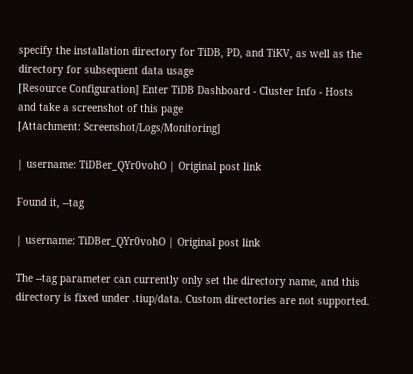specify the installation directory for TiDB, PD, and TiKV, as well as the directory for subsequent data usage
[Resource Configuration] Enter TiDB Dashboard - Cluster Info - Hosts and take a screenshot of this page
[Attachment: Screenshot/Logs/Monitoring]

| username: TiDBer_QYr0vohO | Original post link

Found it, --tag

| username: TiDBer_QYr0vohO | Original post link

The --tag parameter can currently only set the directory name, and this directory is fixed under .tiup/data. Custom directories are not supported.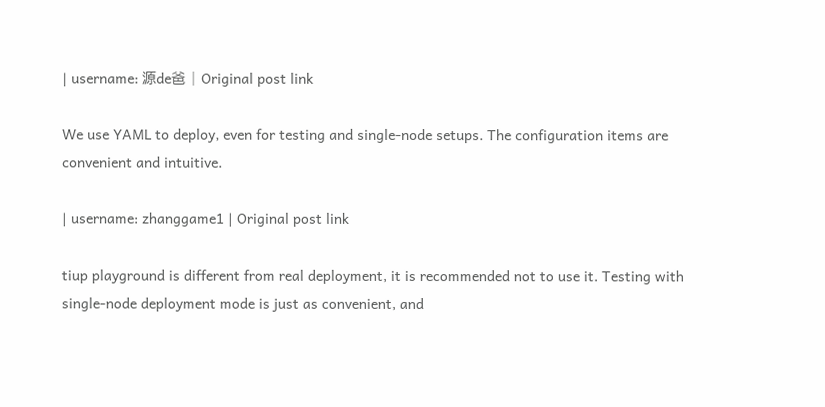| username: 源de爸 | Original post link

We use YAML to deploy, even for testing and single-node setups. The configuration items are convenient and intuitive.

| username: zhanggame1 | Original post link

tiup playground is different from real deployment, it is recommended not to use it. Testing with single-node deployment mode is just as convenient, and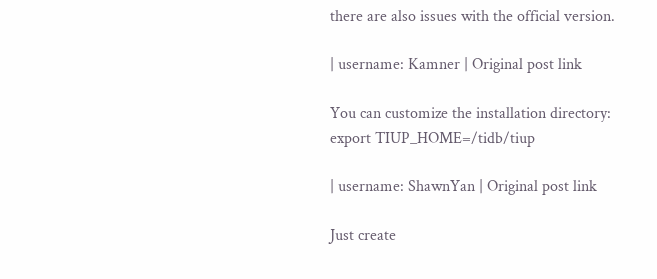there are also issues with the official version.

| username: Kamner | Original post link

You can customize the installation directory:
export TIUP_HOME=/tidb/tiup

| username: ShawnYan | Original post link

Just create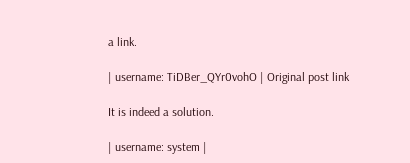a link.

| username: TiDBer_QYr0vohO | Original post link

It is indeed a solution.

| username: system |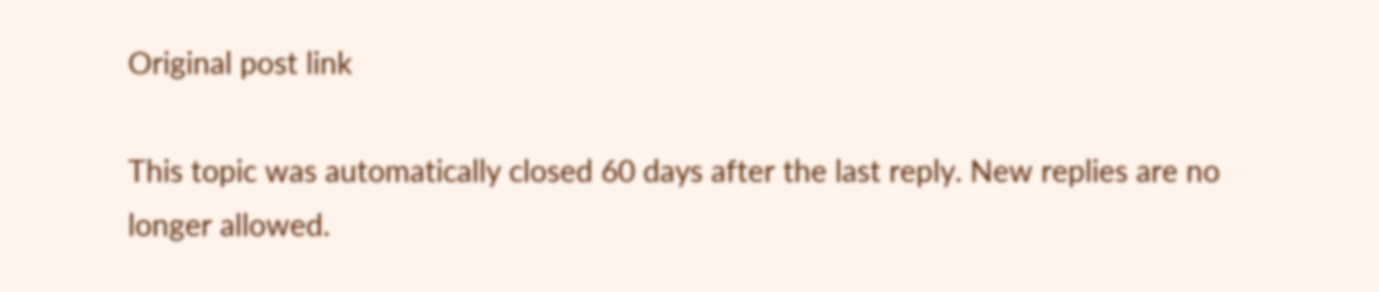Original post link

This topic was automatically closed 60 days after the last reply. New replies are no longer allowed.